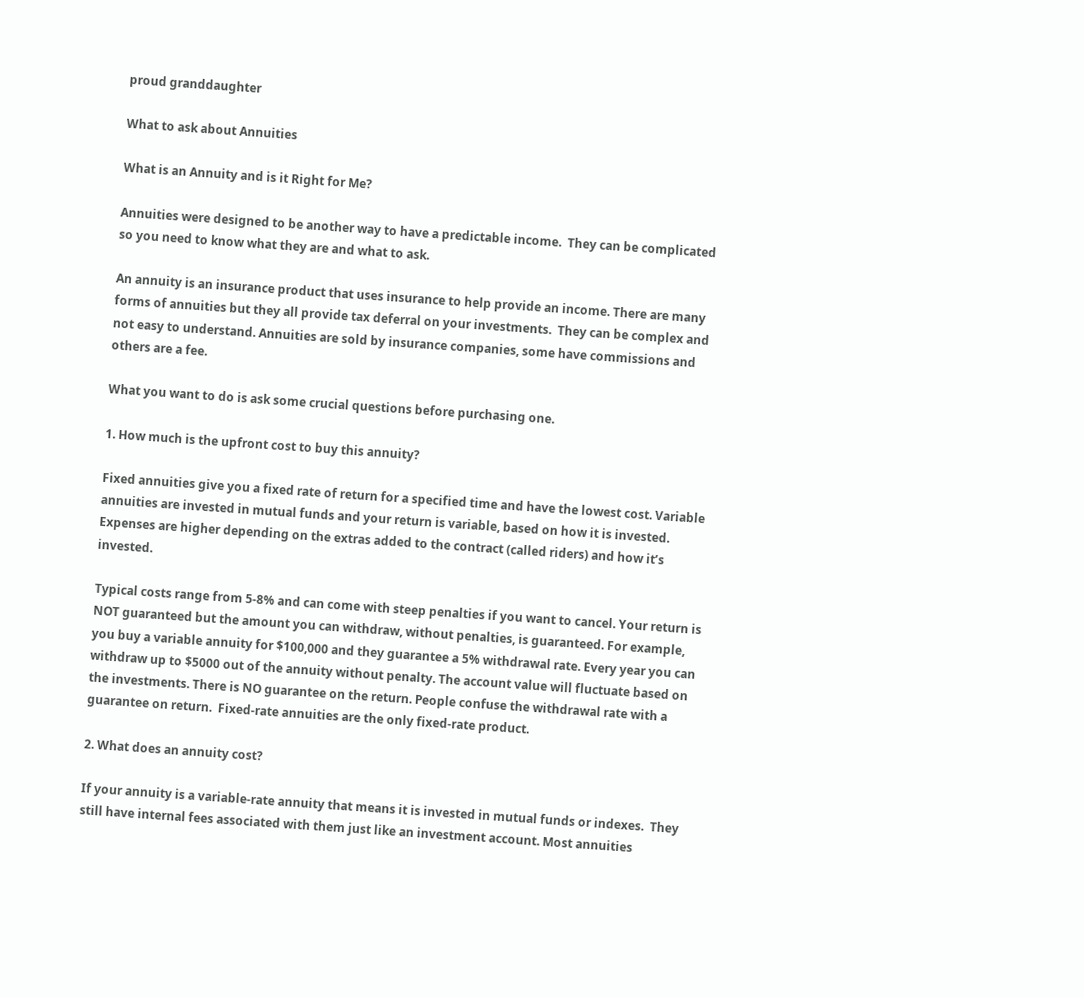proud granddaughter

What to ask about Annuities

What is an Annuity and is it Right for Me?

Annuities were designed to be another way to have a predictable income.  They can be complicated so you need to know what they are and what to ask.

An annuity is an insurance product that uses insurance to help provide an income. There are many forms of annuities but they all provide tax deferral on your investments.  They can be complex and not easy to understand. Annuities are sold by insurance companies, some have commissions and others are a fee.

What you want to do is ask some crucial questions before purchasing one.

1. How much is the upfront cost to buy this annuity?

Fixed annuities give you a fixed rate of return for a specified time and have the lowest cost. Variable annuities are invested in mutual funds and your return is variable, based on how it is invested. Expenses are higher depending on the extras added to the contract (called riders) and how it’s invested.

Typical costs range from 5-8% and can come with steep penalties if you want to cancel. Your return is NOT guaranteed but the amount you can withdraw, without penalties, is guaranteed. For example, you buy a variable annuity for $100,000 and they guarantee a 5% withdrawal rate. Every year you can withdraw up to $5000 out of the annuity without penalty. The account value will fluctuate based on the investments. There is NO guarantee on the return. People confuse the withdrawal rate with a guarantee on return.  Fixed-rate annuities are the only fixed-rate product.

2. What does an annuity cost?

If your annuity is a variable-rate annuity that means it is invested in mutual funds or indexes.  They still have internal fees associated with them just like an investment account. Most annuities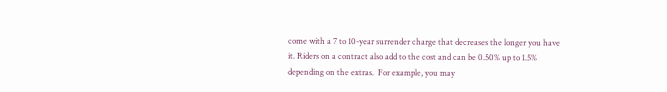come with a 7 to 10-year surrender charge that decreases the longer you have it. Riders on a contract also add to the cost and can be 0.50% up to 1.5% depending on the extras.  For example, you may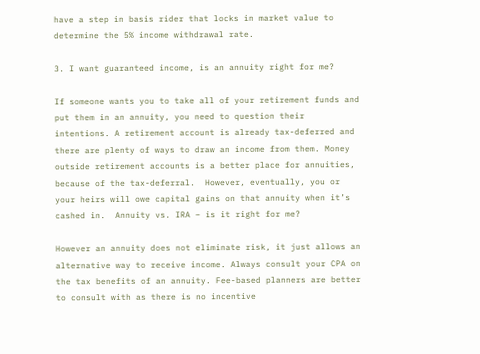have a step in basis rider that locks in market value to determine the 5% income withdrawal rate.

3. I want guaranteed income, is an annuity right for me?

If someone wants you to take all of your retirement funds and put them in an annuity, you need to question their intentions. A retirement account is already tax-deferred and there are plenty of ways to draw an income from them. Money outside retirement accounts is a better place for annuities, because of the tax-deferral.  However, eventually, you or your heirs will owe capital gains on that annuity when it’s cashed in.  Annuity vs. IRA – is it right for me?

However an annuity does not eliminate risk, it just allows an alternative way to receive income. Always consult your CPA on the tax benefits of an annuity. Fee-based planners are better to consult with as there is no incentive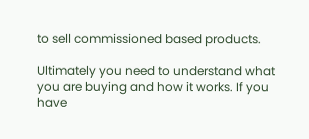to sell commissioned based products.

Ultimately you need to understand what you are buying and how it works. If you have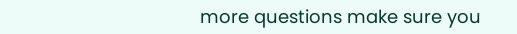more questions make sure you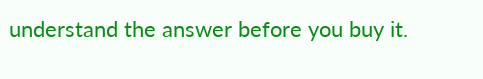understand the answer before you buy it.